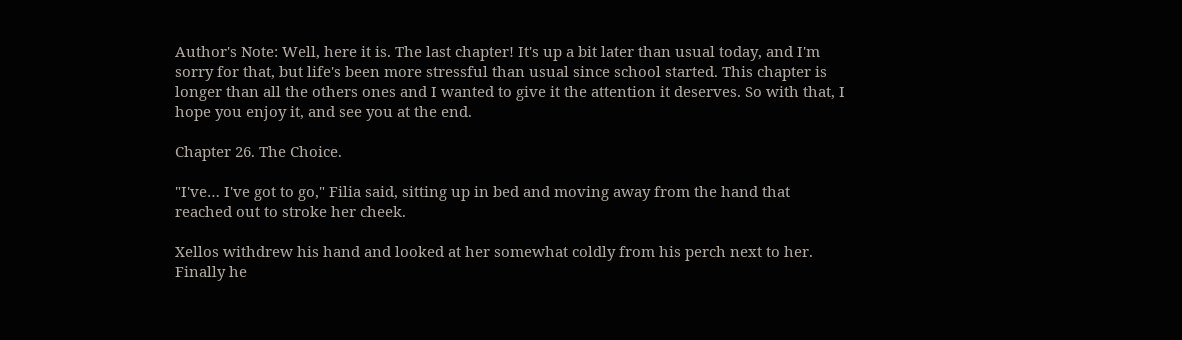Author's Note: Well, here it is. The last chapter! It's up a bit later than usual today, and I'm sorry for that, but life's been more stressful than usual since school started. This chapter is longer than all the others ones and I wanted to give it the attention it deserves. So with that, I hope you enjoy it, and see you at the end.

Chapter 26. The Choice.

"I've… I've got to go," Filia said, sitting up in bed and moving away from the hand that reached out to stroke her cheek.

Xellos withdrew his hand and looked at her somewhat coldly from his perch next to her. Finally he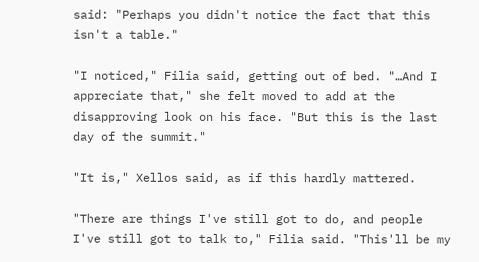said: "Perhaps you didn't notice the fact that this isn't a table."

"I noticed," Filia said, getting out of bed. "…And I appreciate that," she felt moved to add at the disapproving look on his face. "But this is the last day of the summit."

"It is," Xellos said, as if this hardly mattered.

"There are things I've still got to do, and people I've still got to talk to," Filia said. "This'll be my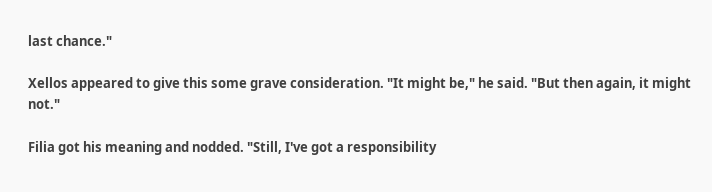last chance."

Xellos appeared to give this some grave consideration. "It might be," he said. "But then again, it might not."

Filia got his meaning and nodded. "Still, I've got a responsibility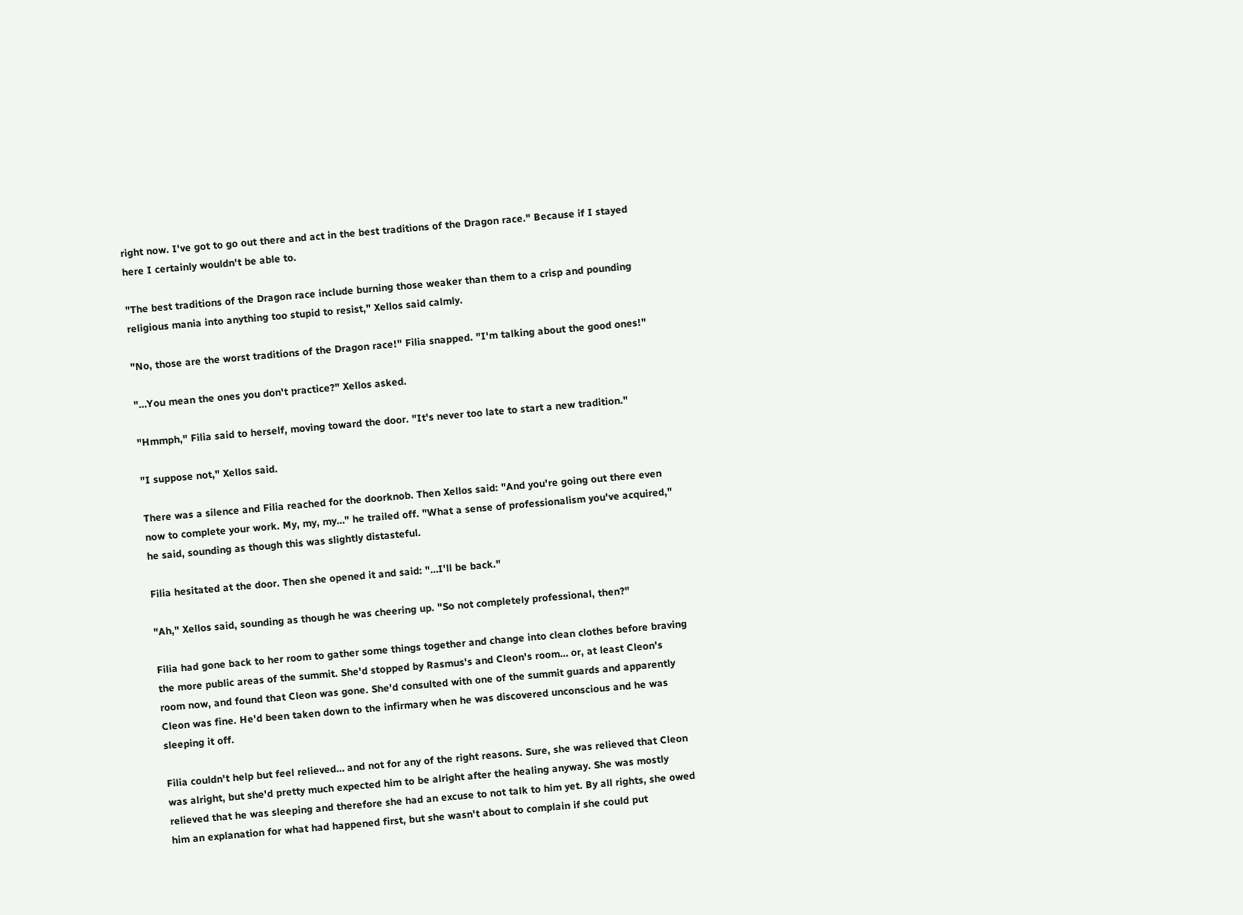right now. I've got to go out there and act in the best traditions of the Dragon race." Because if I stayed here I certainly wouldn't be able to.

"The best traditions of the Dragon race include burning those weaker than them to a crisp and pounding religious mania into anything too stupid to resist," Xellos said calmly.

"No, those are the worst traditions of the Dragon race!" Filia snapped. "I'm talking about the good ones!"

"…You mean the ones you don't practice?" Xellos asked.

"Hmmph," Filia said to herself, moving toward the door. "It's never too late to start a new tradition."

"I suppose not," Xellos said.

There was a silence and Filia reached for the doorknob. Then Xellos said: "And you're going out there even now to complete your work. My, my, my…" he trailed off. "What a sense of professionalism you've acquired," he said, sounding as though this was slightly distasteful.

Filia hesitated at the door. Then she opened it and said: "…I'll be back."

"Ah," Xellos said, sounding as though he was cheering up. "So not completely professional, then?"

Filia had gone back to her room to gather some things together and change into clean clothes before braving the more public areas of the summit. She'd stopped by Rasmus's and Cleon's room… or, at least Cleon's room now, and found that Cleon was gone. She'd consulted with one of the summit guards and apparently Cleon was fine. He'd been taken down to the infirmary when he was discovered unconscious and he was sleeping it off.

Filia couldn't help but feel relieved… and not for any of the right reasons. Sure, she was relieved that Cleon was alright, but she'd pretty much expected him to be alright after the healing anyway. She was mostly relieved that he was sleeping and therefore she had an excuse to not talk to him yet. By all rights, she owed him an explanation for what had happened first, but she wasn't about to complain if she could put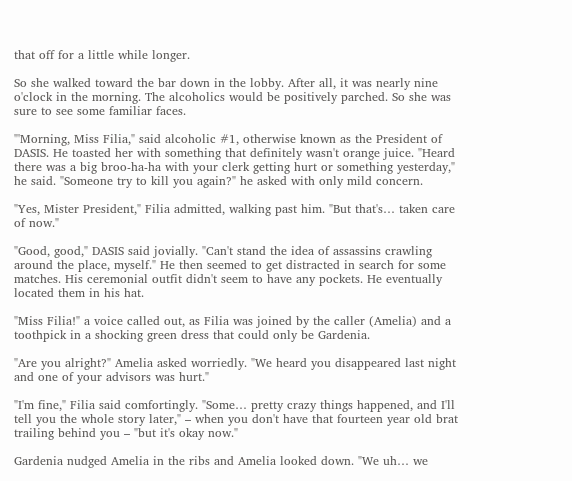that off for a little while longer.

So she walked toward the bar down in the lobby. After all, it was nearly nine o'clock in the morning. The alcoholics would be positively parched. So she was sure to see some familiar faces.

"'Morning, Miss Filia," said alcoholic #1, otherwise known as the President of DASIS. He toasted her with something that definitely wasn't orange juice. "Heard there was a big broo-ha-ha with your clerk getting hurt or something yesterday," he said. "Someone try to kill you again?" he asked with only mild concern.

"Yes, Mister President," Filia admitted, walking past him. "But that's… taken care of now."

"Good, good," DASIS said jovially. "Can't stand the idea of assassins crawling around the place, myself." He then seemed to get distracted in search for some matches. His ceremonial outfit didn't seem to have any pockets. He eventually located them in his hat.

"Miss Filia!" a voice called out, as Filia was joined by the caller (Amelia) and a toothpick in a shocking green dress that could only be Gardenia.

"Are you alright?" Amelia asked worriedly. "We heard you disappeared last night and one of your advisors was hurt."

"I'm fine," Filia said comfortingly. "Some… pretty crazy things happened, and I'll tell you the whole story later," – when you don't have that fourteen year old brat trailing behind you – "but it's okay now."

Gardenia nudged Amelia in the ribs and Amelia looked down. "We uh… we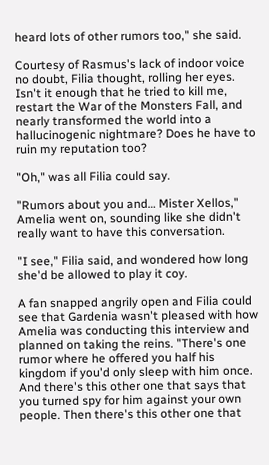heard lots of other rumors too," she said.

Courtesy of Rasmus's lack of indoor voice no doubt, Filia thought, rolling her eyes. Isn't it enough that he tried to kill me, restart the War of the Monsters Fall, and nearly transformed the world into a hallucinogenic nightmare? Does he have to ruin my reputation too?

"Oh," was all Filia could say.

"Rumors about you and… Mister Xellos," Amelia went on, sounding like she didn't really want to have this conversation.

"I see," Filia said, and wondered how long she'd be allowed to play it coy.

A fan snapped angrily open and Filia could see that Gardenia wasn't pleased with how Amelia was conducting this interview and planned on taking the reins. "There's one rumor where he offered you half his kingdom if you'd only sleep with him once. And there's this other one that says that you turned spy for him against your own people. Then there's this other one that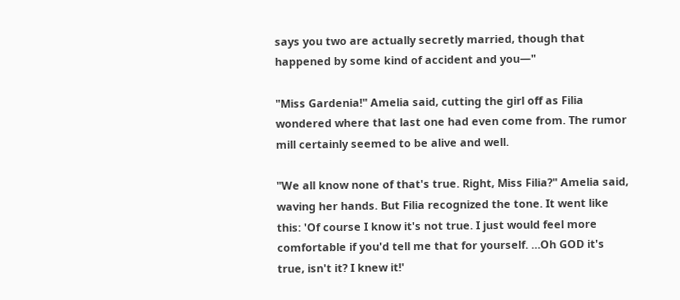says you two are actually secretly married, though that happened by some kind of accident and you—"

"Miss Gardenia!" Amelia said, cutting the girl off as Filia wondered where that last one had even come from. The rumor mill certainly seemed to be alive and well.

"We all know none of that's true. Right, Miss Filia?" Amelia said, waving her hands. But Filia recognized the tone. It went like this: 'Of course I know it's not true. I just would feel more comfortable if you'd tell me that for yourself. …Oh GOD it's true, isn't it? I knew it!'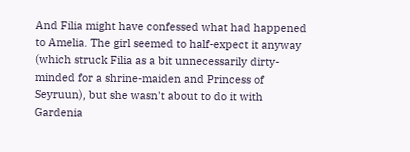And Filia might have confessed what had happened to Amelia. The girl seemed to half-expect it anyway (which struck Filia as a bit unnecessarily dirty-minded for a shrine-maiden and Princess of Seyruun), but she wasn't about to do it with Gardenia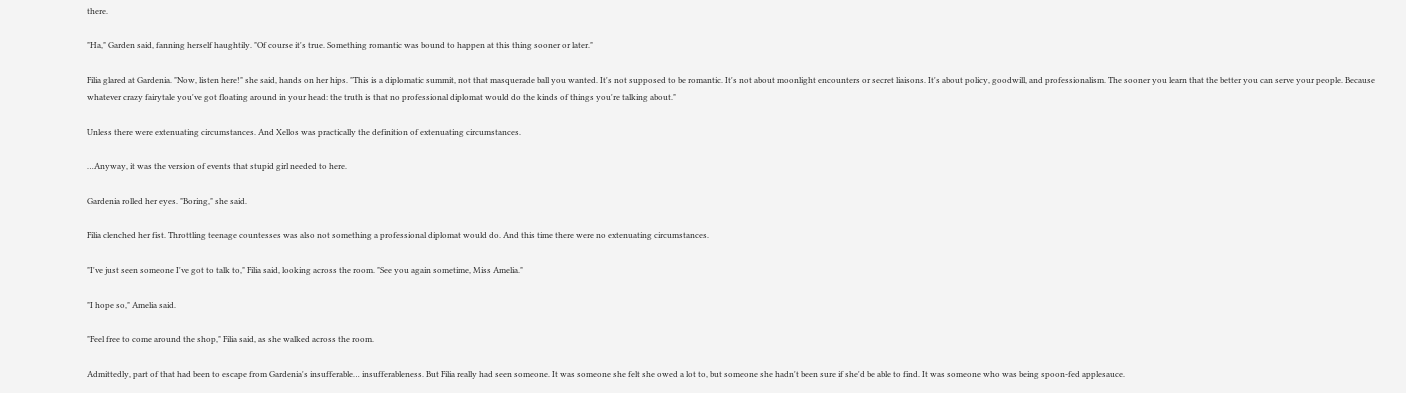there.

"Ha," Garden said, fanning herself haughtily. "Of course it's true. Something romantic was bound to happen at this thing sooner or later."

Filia glared at Gardenia. "Now, listen here!" she said, hands on her hips. "This is a diplomatic summit, not that masquerade ball you wanted. It's not supposed to be romantic. It's not about moonlight encounters or secret liaisons. It's about policy, goodwill, and professionalism. The sooner you learn that the better you can serve your people. Because whatever crazy fairytale you've got floating around in your head: the truth is that no professional diplomat would do the kinds of things you're talking about."

Unless there were extenuating circumstances. And Xellos was practically the definition of extenuating circumstances.

…Anyway, it was the version of events that stupid girl needed to here.

Gardenia rolled her eyes. "Boring," she said.

Filia clenched her fist. Throttling teenage countesses was also not something a professional diplomat would do. And this time there were no extenuating circumstances.

"I've just seen someone I've got to talk to," Filia said, looking across the room. "See you again sometime, Miss Amelia."

"I hope so," Amelia said.

"Feel free to come around the shop," Filia said, as she walked across the room.

Admittedly, part of that had been to escape from Gardenia's insufferable… insufferableness. But Filia really had seen someone. It was someone she felt she owed a lot to, but someone she hadn't been sure if she'd be able to find. It was someone who was being spoon-fed applesauce.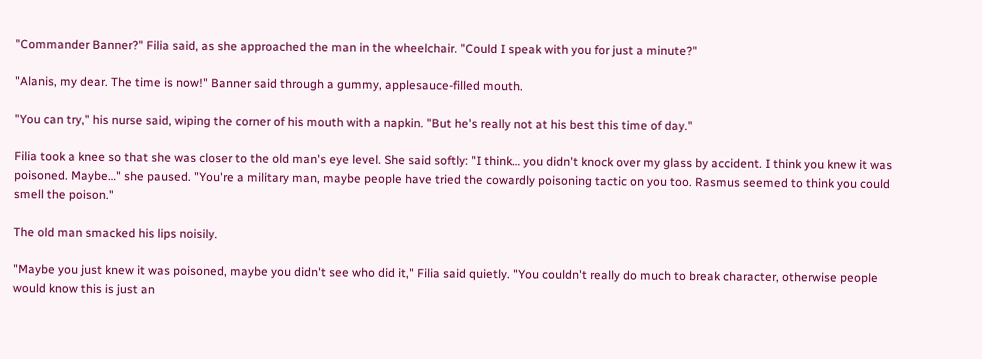"Commander Banner?" Filia said, as she approached the man in the wheelchair. "Could I speak with you for just a minute?"

"Alanis, my dear. The time is now!" Banner said through a gummy, applesauce-filled mouth.

"You can try," his nurse said, wiping the corner of his mouth with a napkin. "But he's really not at his best this time of day."

Filia took a knee so that she was closer to the old man's eye level. She said softly: "I think… you didn't knock over my glass by accident. I think you knew it was poisoned. Maybe…" she paused. "You're a military man, maybe people have tried the cowardly poisoning tactic on you too. Rasmus seemed to think you could smell the poison."

The old man smacked his lips noisily.

"Maybe you just knew it was poisoned, maybe you didn't see who did it," Filia said quietly. "You couldn't really do much to break character, otherwise people would know this is just an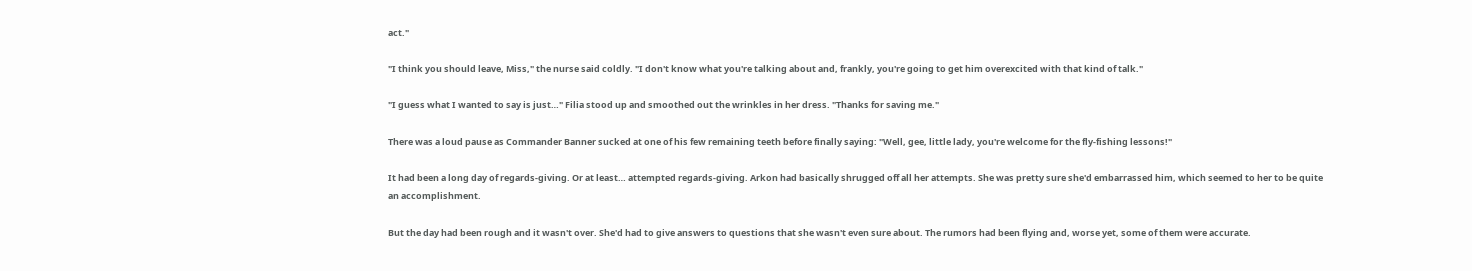act."

"I think you should leave, Miss," the nurse said coldly. "I don't know what you're talking about and, frankly, you're going to get him overexcited with that kind of talk."

"I guess what I wanted to say is just…" Filia stood up and smoothed out the wrinkles in her dress. "Thanks for saving me."

There was a loud pause as Commander Banner sucked at one of his few remaining teeth before finally saying: "Well, gee, little lady, you're welcome for the fly-fishing lessons!"

It had been a long day of regards-giving. Or at least… attempted regards-giving. Arkon had basically shrugged off all her attempts. She was pretty sure she'd embarrassed him, which seemed to her to be quite an accomplishment.

But the day had been rough and it wasn't over. She'd had to give answers to questions that she wasn't even sure about. The rumors had been flying and, worse yet, some of them were accurate.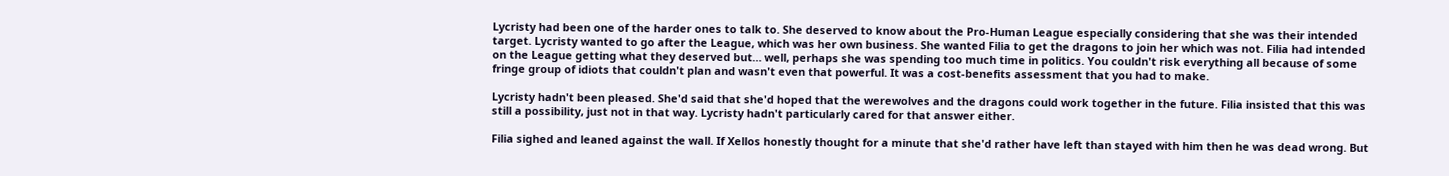Lycristy had been one of the harder ones to talk to. She deserved to know about the Pro-Human League especially considering that she was their intended target. Lycristy wanted to go after the League, which was her own business. She wanted Filia to get the dragons to join her which was not. Filia had intended on the League getting what they deserved but… well, perhaps she was spending too much time in politics. You couldn't risk everything all because of some fringe group of idiots that couldn't plan and wasn't even that powerful. It was a cost-benefits assessment that you had to make.

Lycristy hadn't been pleased. She'd said that she'd hoped that the werewolves and the dragons could work together in the future. Filia insisted that this was still a possibility, just not in that way. Lycristy hadn't particularly cared for that answer either.

Filia sighed and leaned against the wall. If Xellos honestly thought for a minute that she'd rather have left than stayed with him then he was dead wrong. But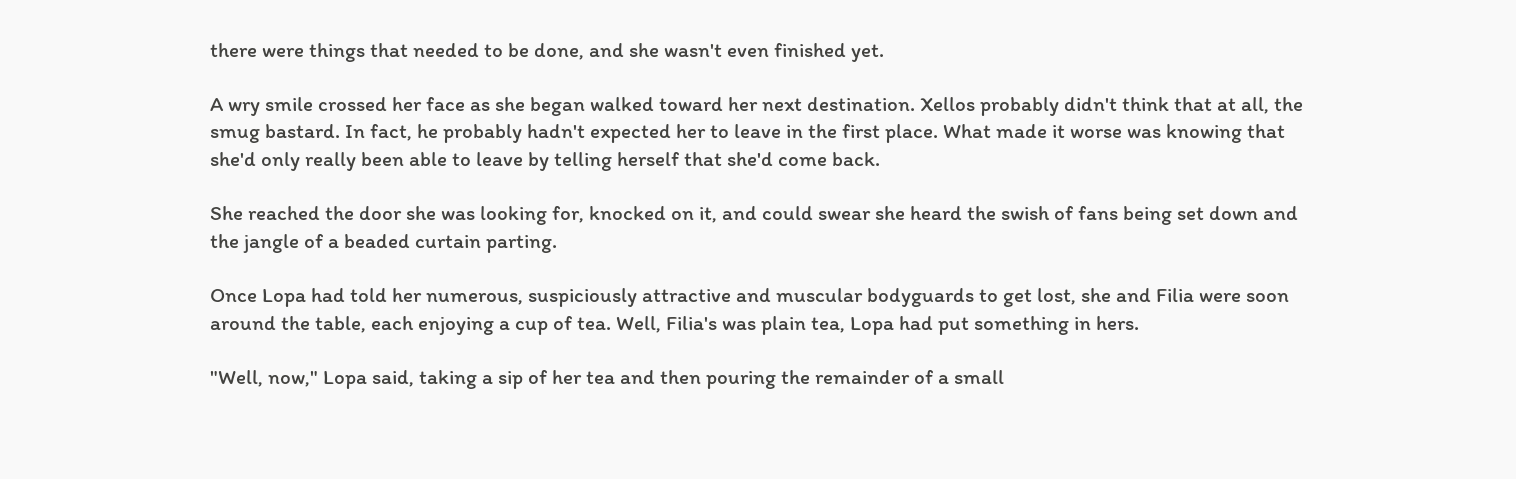there were things that needed to be done, and she wasn't even finished yet.

A wry smile crossed her face as she began walked toward her next destination. Xellos probably didn't think that at all, the smug bastard. In fact, he probably hadn't expected her to leave in the first place. What made it worse was knowing that she'd only really been able to leave by telling herself that she'd come back.

She reached the door she was looking for, knocked on it, and could swear she heard the swish of fans being set down and the jangle of a beaded curtain parting.

Once Lopa had told her numerous, suspiciously attractive and muscular bodyguards to get lost, she and Filia were soon around the table, each enjoying a cup of tea. Well, Filia's was plain tea, Lopa had put something in hers.

"Well, now," Lopa said, taking a sip of her tea and then pouring the remainder of a small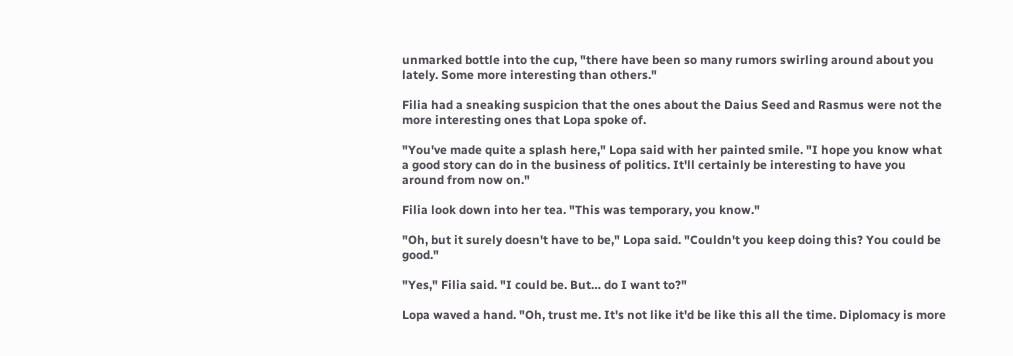unmarked bottle into the cup, "there have been so many rumors swirling around about you lately. Some more interesting than others."

Filia had a sneaking suspicion that the ones about the Daius Seed and Rasmus were not the more interesting ones that Lopa spoke of.

"You've made quite a splash here," Lopa said with her painted smile. "I hope you know what a good story can do in the business of politics. It'll certainly be interesting to have you around from now on."

Filia look down into her tea. "This was temporary, you know."

"Oh, but it surely doesn't have to be," Lopa said. "Couldn't you keep doing this? You could be good."

"Yes," Filia said. "I could be. But… do I want to?"

Lopa waved a hand. "Oh, trust me. It's not like it'd be like this all the time. Diplomacy is more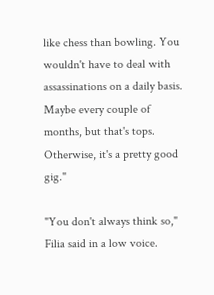like chess than bowling. You wouldn't have to deal with assassinations on a daily basis. Maybe every couple of months, but that's tops. Otherwise, it's a pretty good gig."

"You don't always think so," Filia said in a low voice.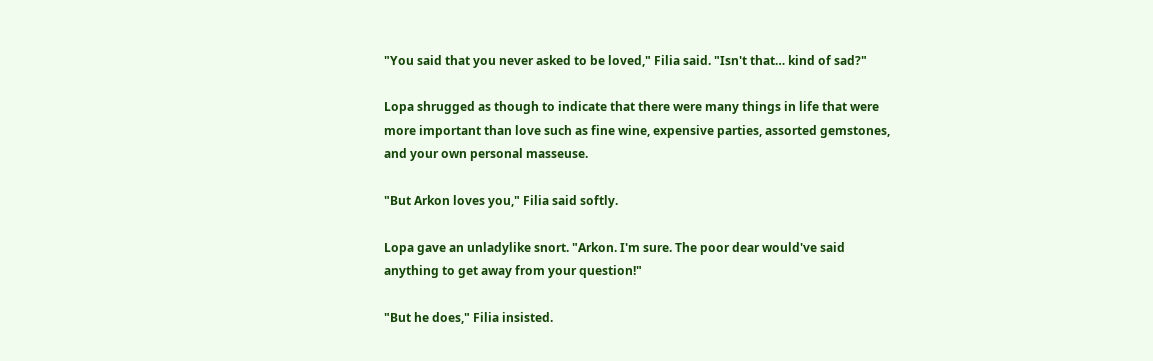"You said that you never asked to be loved," Filia said. "Isn't that… kind of sad?"

Lopa shrugged as though to indicate that there were many things in life that were more important than love such as fine wine, expensive parties, assorted gemstones, and your own personal masseuse.

"But Arkon loves you," Filia said softly.

Lopa gave an unladylike snort. "Arkon. I'm sure. The poor dear would've said anything to get away from your question!"

"But he does," Filia insisted.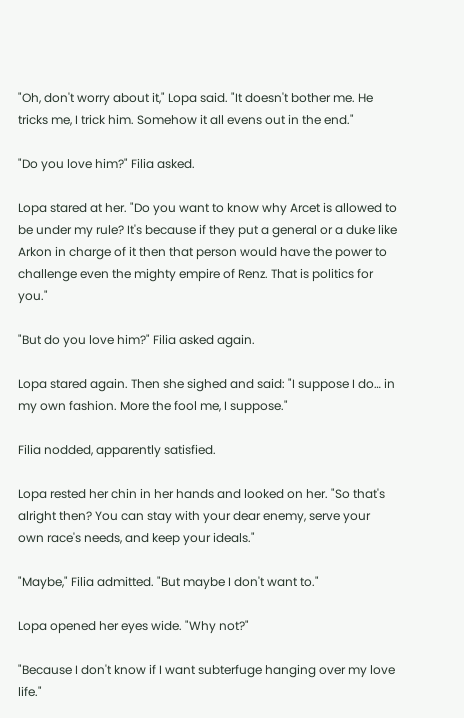"Oh, don't worry about it," Lopa said. "It doesn't bother me. He tricks me, I trick him. Somehow it all evens out in the end."

"Do you love him?" Filia asked.

Lopa stared at her. "Do you want to know why Arcet is allowed to be under my rule? It's because if they put a general or a duke like Arkon in charge of it then that person would have the power to challenge even the mighty empire of Renz. That is politics for you."

"But do you love him?" Filia asked again.

Lopa stared again. Then she sighed and said: "I suppose I do… in my own fashion. More the fool me, I suppose."

Filia nodded, apparently satisfied.

Lopa rested her chin in her hands and looked on her. "So that's alright then? You can stay with your dear enemy, serve your own race's needs, and keep your ideals."

"Maybe," Filia admitted. "But maybe I don't want to."

Lopa opened her eyes wide. "Why not?"

"Because I don't know if I want subterfuge hanging over my love life."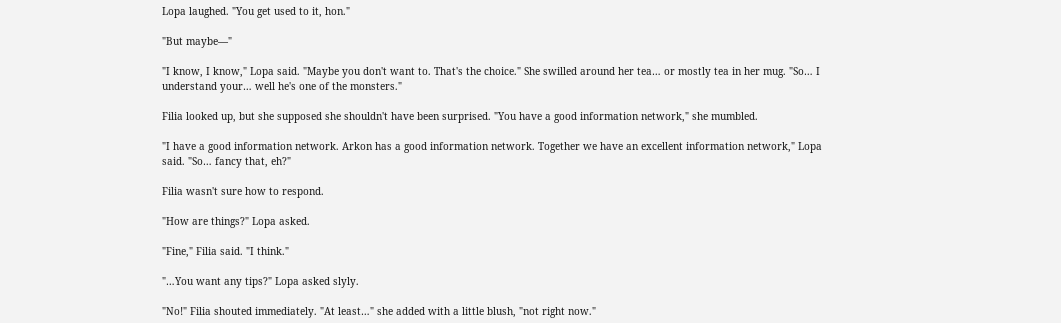Lopa laughed. "You get used to it, hon."

"But maybe—"

"I know, I know," Lopa said. "Maybe you don't want to. That's the choice." She swilled around her tea… or mostly tea in her mug. "So… I understand your… well he's one of the monsters."

Filia looked up, but she supposed she shouldn't have been surprised. "You have a good information network," she mumbled.

"I have a good information network. Arkon has a good information network. Together we have an excellent information network," Lopa said. "So… fancy that, eh?"

Filia wasn't sure how to respond.

"How are things?" Lopa asked.

"Fine," Filia said. "I think."

"…You want any tips?" Lopa asked slyly.

"No!" Filia shouted immediately. "At least…" she added with a little blush, "not right now."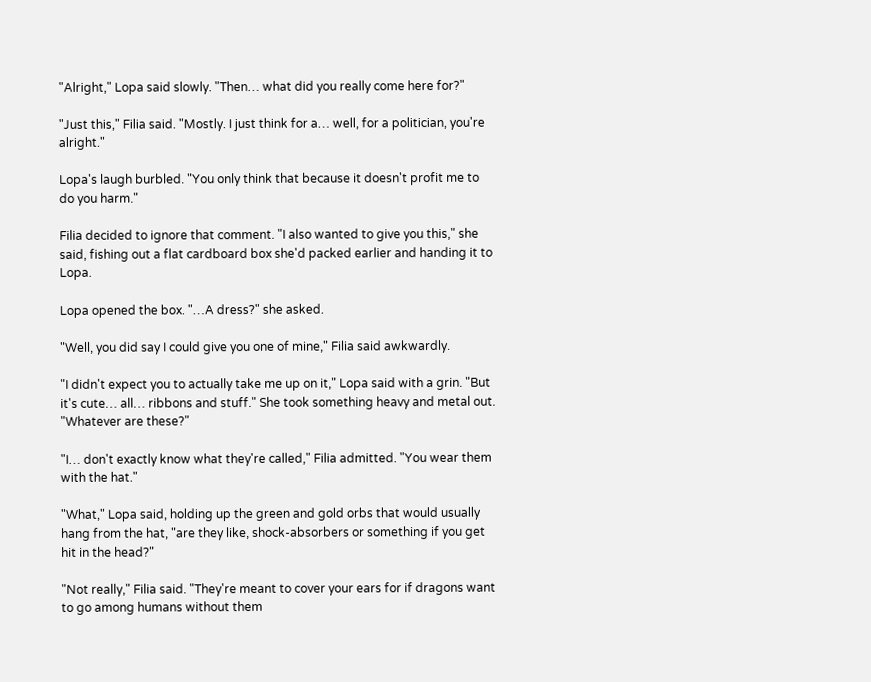"Alright," Lopa said slowly. "Then… what did you really come here for?"

"Just this," Filia said. "Mostly. I just think for a… well, for a politician, you're alright."

Lopa's laugh burbled. "You only think that because it doesn't profit me to do you harm."

Filia decided to ignore that comment. "I also wanted to give you this," she said, fishing out a flat cardboard box she'd packed earlier and handing it to Lopa.

Lopa opened the box. "…A dress?" she asked.

"Well, you did say I could give you one of mine," Filia said awkwardly.

"I didn't expect you to actually take me up on it," Lopa said with a grin. "But it's cute… all… ribbons and stuff." She took something heavy and metal out. "Whatever are these?"

"I… don't exactly know what they're called," Filia admitted. "You wear them with the hat."

"What," Lopa said, holding up the green and gold orbs that would usually hang from the hat, "are they like, shock-absorbers or something if you get hit in the head?"

"Not really," Filia said. "They're meant to cover your ears for if dragons want to go among humans without them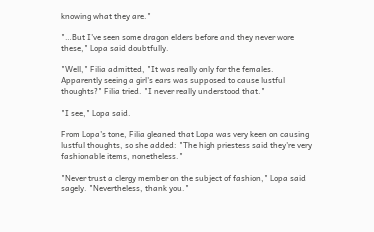knowing what they are."

"…But I've seen some dragon elders before and they never wore these," Lopa said doubtfully.

"Well," Filia admitted, "It was really only for the females. Apparently seeing a girl's ears was supposed to cause lustful thoughts?" Filia tried. "I never really understood that."

"I see," Lopa said.

From Lopa's tone, Filia gleaned that Lopa was very keen on causing lustful thoughts, so she added: "The high priestess said they're very fashionable items, nonetheless."

"Never trust a clergy member on the subject of fashion," Lopa said sagely. "Nevertheless, thank you."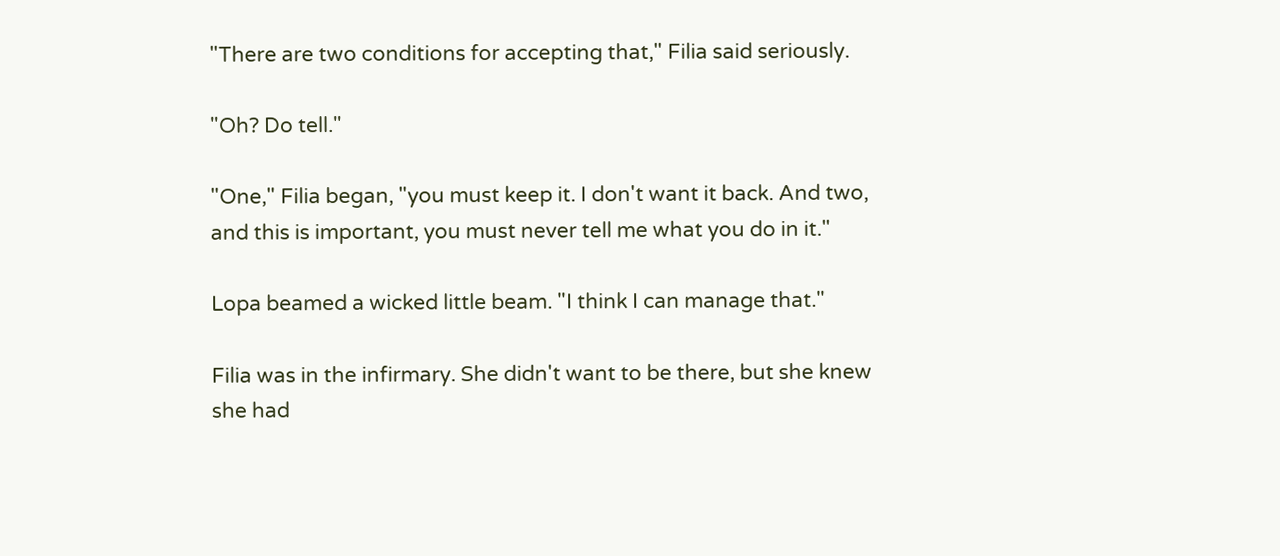"There are two conditions for accepting that," Filia said seriously.

"Oh? Do tell."

"One," Filia began, "you must keep it. I don't want it back. And two, and this is important, you must never tell me what you do in it."

Lopa beamed a wicked little beam. "I think I can manage that."

Filia was in the infirmary. She didn't want to be there, but she knew she had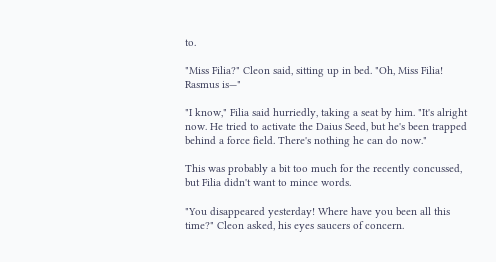to.

"Miss Filia?" Cleon said, sitting up in bed. "Oh, Miss Filia! Rasmus is—"

"I know," Filia said hurriedly, taking a seat by him. "It's alright now. He tried to activate the Daius Seed, but he's been trapped behind a force field. There's nothing he can do now."

This was probably a bit too much for the recently concussed, but Filia didn't want to mince words.

"You disappeared yesterday! Where have you been all this time?" Cleon asked, his eyes saucers of concern.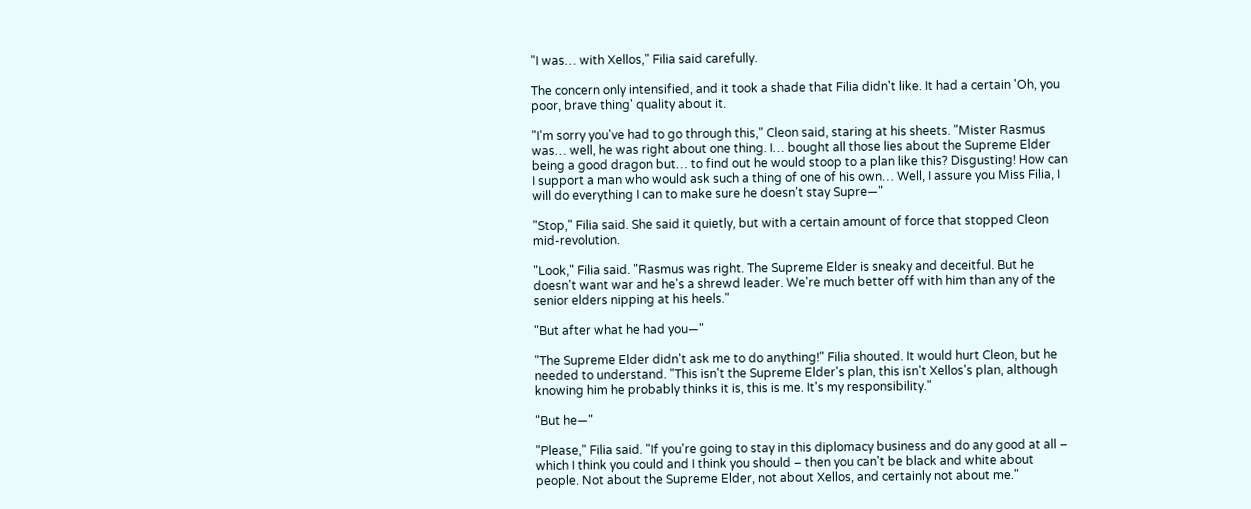"I was… with Xellos," Filia said carefully.

The concern only intensified, and it took a shade that Filia didn't like. It had a certain 'Oh, you poor, brave thing' quality about it.

"I'm sorry you've had to go through this," Cleon said, staring at his sheets. "Mister Rasmus was… well, he was right about one thing. I… bought all those lies about the Supreme Elder being a good dragon but… to find out he would stoop to a plan like this? Disgusting! How can I support a man who would ask such a thing of one of his own… Well, I assure you Miss Filia, I will do everything I can to make sure he doesn't stay Supre—"

"Stop," Filia said. She said it quietly, but with a certain amount of force that stopped Cleon mid-revolution.

"Look," Filia said. "Rasmus was right. The Supreme Elder is sneaky and deceitful. But he doesn't want war and he's a shrewd leader. We're much better off with him than any of the senior elders nipping at his heels."

"But after what he had you—"

"The Supreme Elder didn't ask me to do anything!" Filia shouted. It would hurt Cleon, but he needed to understand. "This isn't the Supreme Elder's plan, this isn't Xellos's plan, although knowing him he probably thinks it is, this is me. It's my responsibility."

"But he—"

"Please," Filia said. "If you're going to stay in this diplomacy business and do any good at all – which I think you could and I think you should – then you can't be black and white about people. Not about the Supreme Elder, not about Xellos, and certainly not about me."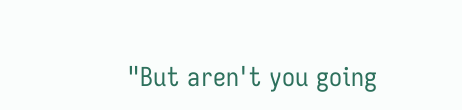"But aren't you going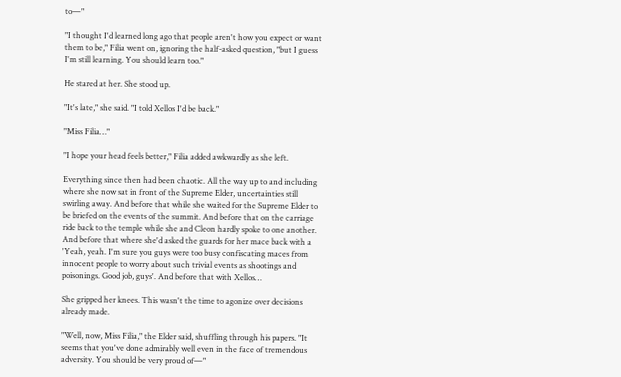to—"

"I thought I'd learned long ago that people aren't how you expect or want them to be," Filia went on, ignoring the half-asked question, "but I guess I'm still learning. You should learn too."

He stared at her. She stood up.

"It's late," she said. "I told Xellos I'd be back."

"Miss Filia…"

"I hope your head feels better," Filia added awkwardly as she left.

Everything since then had been chaotic. All the way up to and including where she now sat in front of the Supreme Elder, uncertainties still swirling away. And before that while she waited for the Supreme Elder to be briefed on the events of the summit. And before that on the carriage ride back to the temple while she and Cleon hardly spoke to one another. And before that where she'd asked the guards for her mace back with a 'Yeah, yeah. I'm sure you guys were too busy confiscating maces from innocent people to worry about such trivial events as shootings and poisonings. Good job, guys'. And before that with Xellos…

She gripped her knees. This wasn't the time to agonize over decisions already made.

"Well, now, Miss Filia," the Elder said, shuffling through his papers. "It seems that you've done admirably well even in the face of tremendous adversity. You should be very proud of—"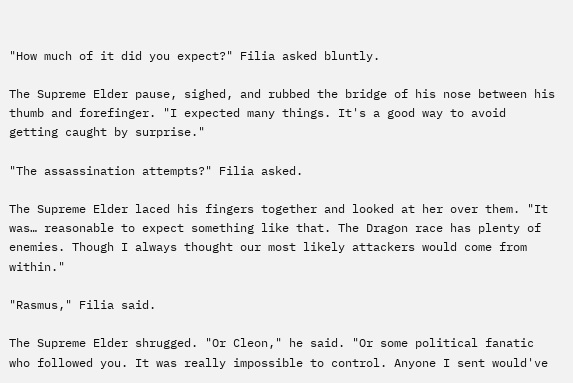"How much of it did you expect?" Filia asked bluntly.

The Supreme Elder pause, sighed, and rubbed the bridge of his nose between his thumb and forefinger. "I expected many things. It's a good way to avoid getting caught by surprise."

"The assassination attempts?" Filia asked.

The Supreme Elder laced his fingers together and looked at her over them. "It was… reasonable to expect something like that. The Dragon race has plenty of enemies. Though I always thought our most likely attackers would come from within."

"Rasmus," Filia said.

The Supreme Elder shrugged. "Or Cleon," he said. "Or some political fanatic who followed you. It was really impossible to control. Anyone I sent would've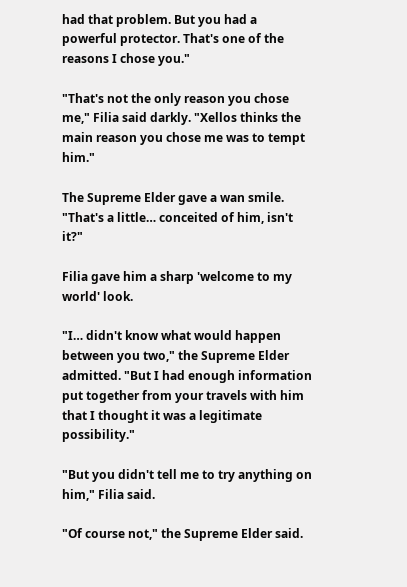had that problem. But you had a powerful protector. That's one of the reasons I chose you."

"That's not the only reason you chose me," Filia said darkly. "Xellos thinks the main reason you chose me was to tempt him."

The Supreme Elder gave a wan smile. "That's a little… conceited of him, isn't it?"

Filia gave him a sharp 'welcome to my world' look.

"I… didn't know what would happen between you two," the Supreme Elder admitted. "But I had enough information put together from your travels with him that I thought it was a legitimate possibility."

"But you didn't tell me to try anything on him," Filia said.

"Of course not," the Supreme Elder said.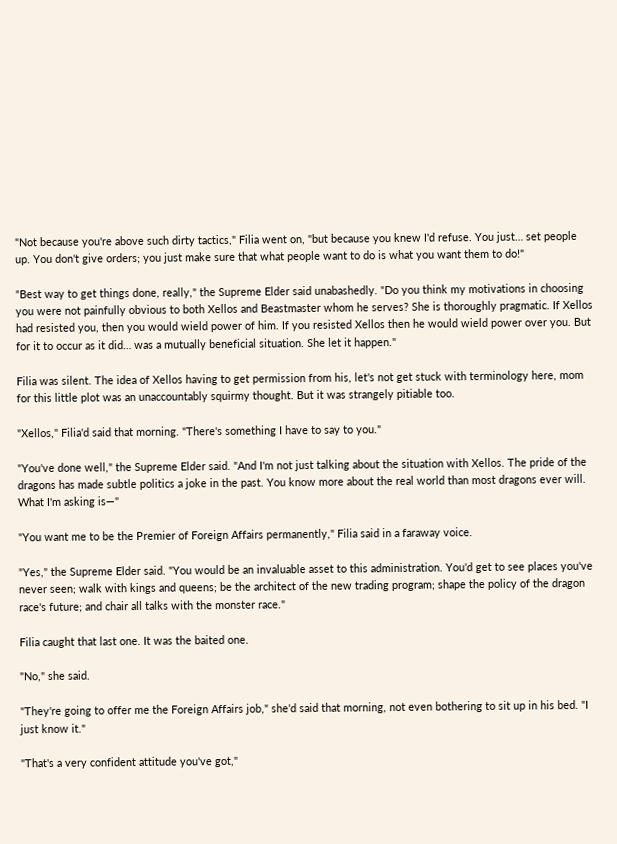"Not because you're above such dirty tactics," Filia went on, "but because you knew I'd refuse. You just… set people up. You don't give orders; you just make sure that what people want to do is what you want them to do!"

"Best way to get things done, really," the Supreme Elder said unabashedly. "Do you think my motivations in choosing you were not painfully obvious to both Xellos and Beastmaster whom he serves? She is thoroughly pragmatic. If Xellos had resisted you, then you would wield power of him. If you resisted Xellos then he would wield power over you. But for it to occur as it did… was a mutually beneficial situation. She let it happen."

Filia was silent. The idea of Xellos having to get permission from his, let's not get stuck with terminology here, mom for this little plot was an unaccountably squirmy thought. But it was strangely pitiable too.

"Xellos," Filia'd said that morning. "There's something I have to say to you."

"You've done well," the Supreme Elder said. "And I'm not just talking about the situation with Xellos. The pride of the dragons has made subtle politics a joke in the past. You know more about the real world than most dragons ever will. What I'm asking is—"

"You want me to be the Premier of Foreign Affairs permanently," Filia said in a faraway voice.

"Yes," the Supreme Elder said. "You would be an invaluable asset to this administration. You'd get to see places you've never seen; walk with kings and queens; be the architect of the new trading program; shape the policy of the dragon race's future; and chair all talks with the monster race."

Filia caught that last one. It was the baited one.

"No," she said.

"They're going to offer me the Foreign Affairs job," she'd said that morning, not even bothering to sit up in his bed. "I just know it."

"That's a very confident attitude you've got,"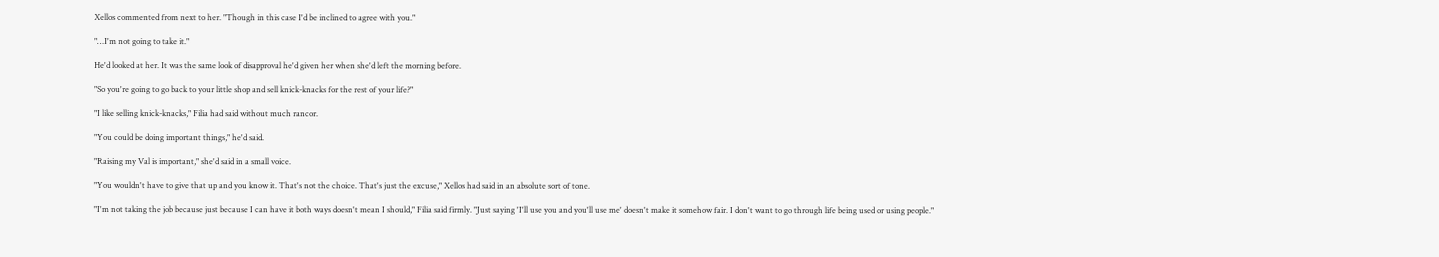Xellos commented from next to her. "Though in this case I'd be inclined to agree with you."

"…I'm not going to take it."

He'd looked at her. It was the same look of disapproval he'd given her when she'd left the morning before.

"So you're going to go back to your little shop and sell knick-knacks for the rest of your life?"

"I like selling knick-knacks," Filia had said without much rancor.

"You could be doing important things," he'd said.

"Raising my Val is important," she'd said in a small voice.

"You wouldn't have to give that up and you know it. That's not the choice. That's just the excuse," Xellos had said in an absolute sort of tone.

"I'm not taking the job because just because I can have it both ways doesn't mean I should," Filia said firmly. "Just saying 'I'll use you and you'll use me' doesn't make it somehow fair. I don't want to go through life being used or using people."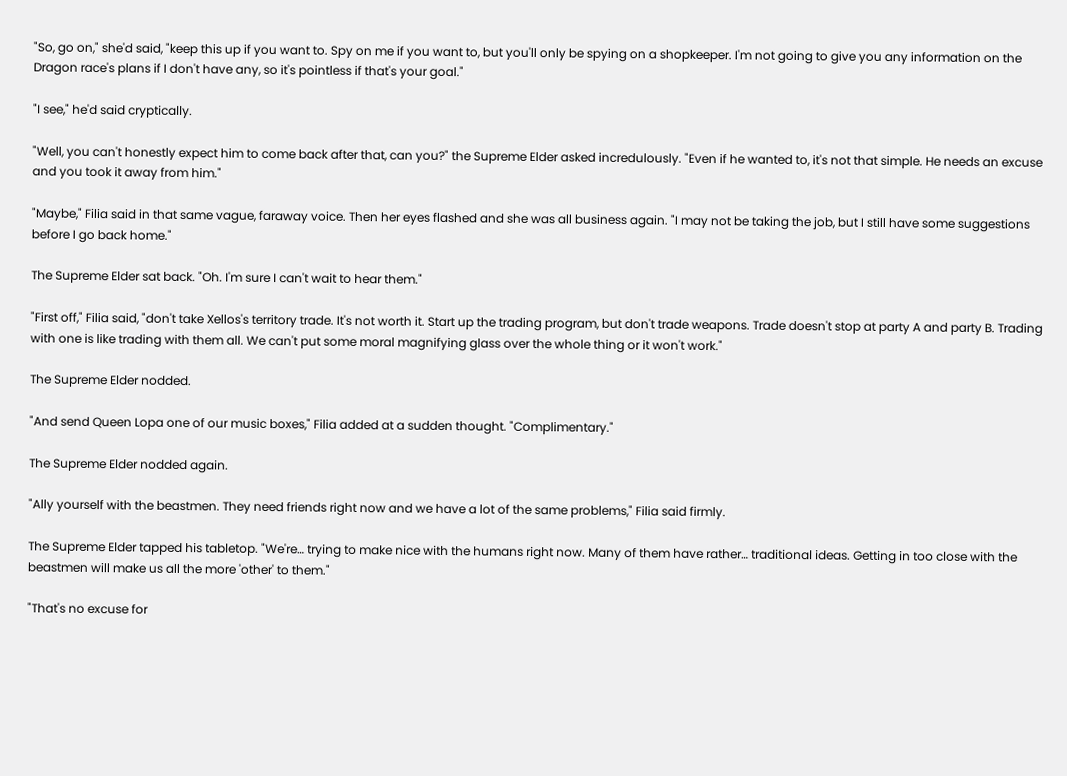"So, go on," she'd said, "keep this up if you want to. Spy on me if you want to, but you'll only be spying on a shopkeeper. I'm not going to give you any information on the Dragon race's plans if I don't have any, so it's pointless if that's your goal."

"I see," he'd said cryptically.

"Well, you can't honestly expect him to come back after that, can you?" the Supreme Elder asked incredulously. "Even if he wanted to, it's not that simple. He needs an excuse and you took it away from him."

"Maybe," Filia said in that same vague, faraway voice. Then her eyes flashed and she was all business again. "I may not be taking the job, but I still have some suggestions before I go back home."

The Supreme Elder sat back. "Oh. I'm sure I can't wait to hear them."

"First off," Filia said, "don't take Xellos's territory trade. It's not worth it. Start up the trading program, but don't trade weapons. Trade doesn't stop at party A and party B. Trading with one is like trading with them all. We can't put some moral magnifying glass over the whole thing or it won't work."

The Supreme Elder nodded.

"And send Queen Lopa one of our music boxes," Filia added at a sudden thought. "Complimentary."

The Supreme Elder nodded again.

"Ally yourself with the beastmen. They need friends right now and we have a lot of the same problems," Filia said firmly.

The Supreme Elder tapped his tabletop. "We're… trying to make nice with the humans right now. Many of them have rather… traditional ideas. Getting in too close with the beastmen will make us all the more 'other' to them."

"That's no excuse for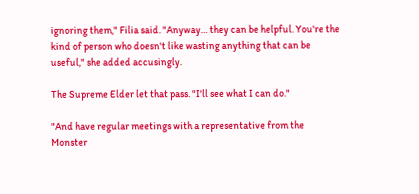ignoring them," Filia said. "Anyway… they can be helpful. You're the kind of person who doesn't like wasting anything that can be useful," she added accusingly.

The Supreme Elder let that pass. "I'll see what I can do."

"And have regular meetings with a representative from the Monster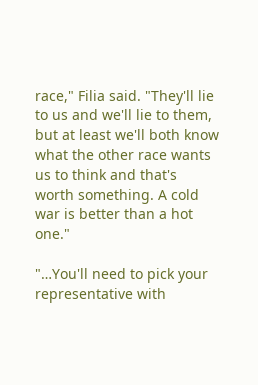race," Filia said. "They'll lie to us and we'll lie to them, but at least we'll both know what the other race wants us to think and that's worth something. A cold war is better than a hot one."

"…You'll need to pick your representative with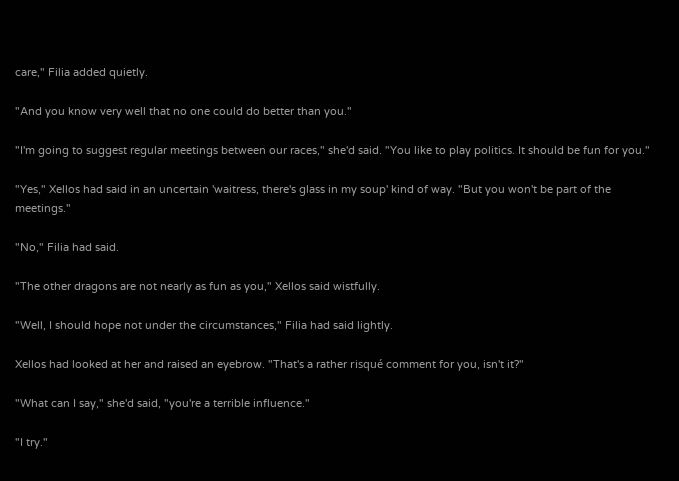care," Filia added quietly.

"And you know very well that no one could do better than you."

"I'm going to suggest regular meetings between our races," she'd said. "You like to play politics. It should be fun for you."

"Yes," Xellos had said in an uncertain 'waitress, there's glass in my soup' kind of way. "But you won't be part of the meetings."

"No," Filia had said.

"The other dragons are not nearly as fun as you," Xellos said wistfully.

"Well, I should hope not under the circumstances," Filia had said lightly.

Xellos had looked at her and raised an eyebrow. "That's a rather risqué comment for you, isn't it?"

"What can I say," she'd said, "you're a terrible influence."

"I try."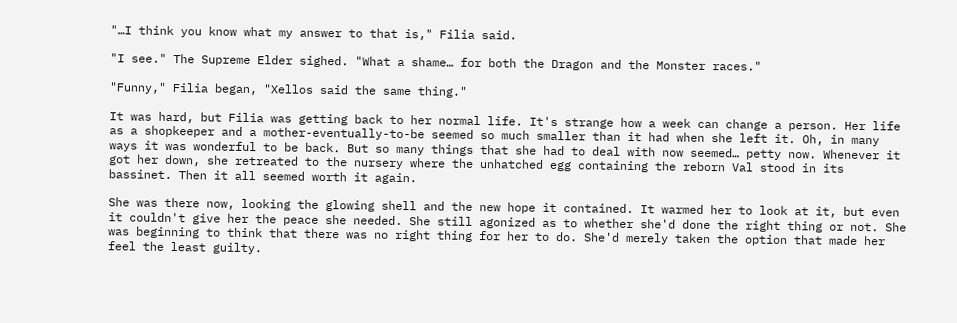"…I think you know what my answer to that is," Filia said.

"I see." The Supreme Elder sighed. "What a shame… for both the Dragon and the Monster races."

"Funny," Filia began, "Xellos said the same thing."

It was hard, but Filia was getting back to her normal life. It's strange how a week can change a person. Her life as a shopkeeper and a mother-eventually-to-be seemed so much smaller than it had when she left it. Oh, in many ways it was wonderful to be back. But so many things that she had to deal with now seemed… petty now. Whenever it got her down, she retreated to the nursery where the unhatched egg containing the reborn Val stood in its bassinet. Then it all seemed worth it again.

She was there now, looking the glowing shell and the new hope it contained. It warmed her to look at it, but even it couldn't give her the peace she needed. She still agonized as to whether she'd done the right thing or not. She was beginning to think that there was no right thing for her to do. She'd merely taken the option that made her feel the least guilty.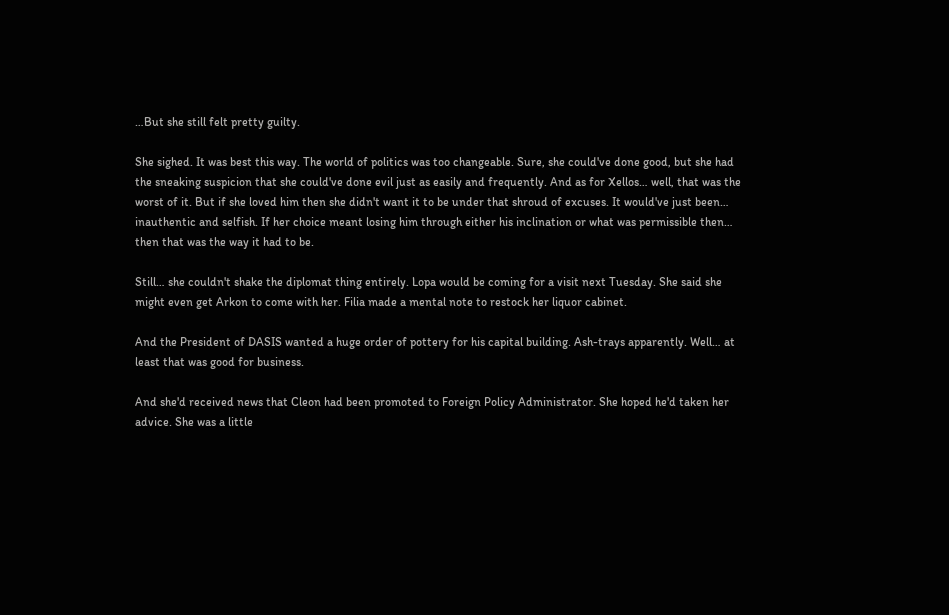…But she still felt pretty guilty.

She sighed. It was best this way. The world of politics was too changeable. Sure, she could've done good, but she had the sneaking suspicion that she could've done evil just as easily and frequently. And as for Xellos… well, that was the worst of it. But if she loved him then she didn't want it to be under that shroud of excuses. It would've just been… inauthentic and selfish. If her choice meant losing him through either his inclination or what was permissible then… then that was the way it had to be.

Still… she couldn't shake the diplomat thing entirely. Lopa would be coming for a visit next Tuesday. She said she might even get Arkon to come with her. Filia made a mental note to restock her liquor cabinet.

And the President of DASIS wanted a huge order of pottery for his capital building. Ash-trays apparently. Well… at least that was good for business.

And she'd received news that Cleon had been promoted to Foreign Policy Administrator. She hoped he'd taken her advice. She was a little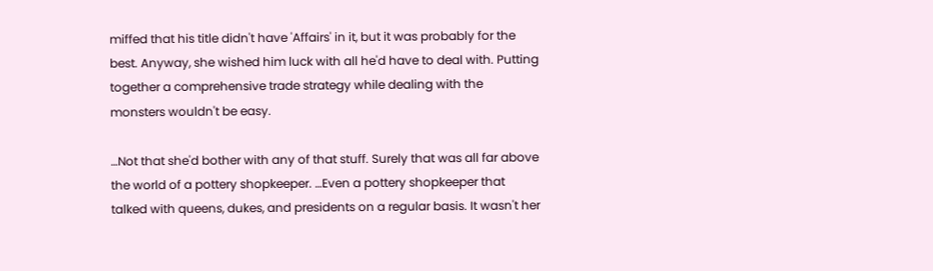miffed that his title didn't have 'Affairs' in it, but it was probably for the best. Anyway, she wished him luck with all he'd have to deal with. Putting together a comprehensive trade strategy while dealing with the monsters wouldn't be easy.

…Not that she'd bother with any of that stuff. Surely that was all far above the world of a pottery shopkeeper. …Even a pottery shopkeeper that talked with queens, dukes, and presidents on a regular basis. It wasn't her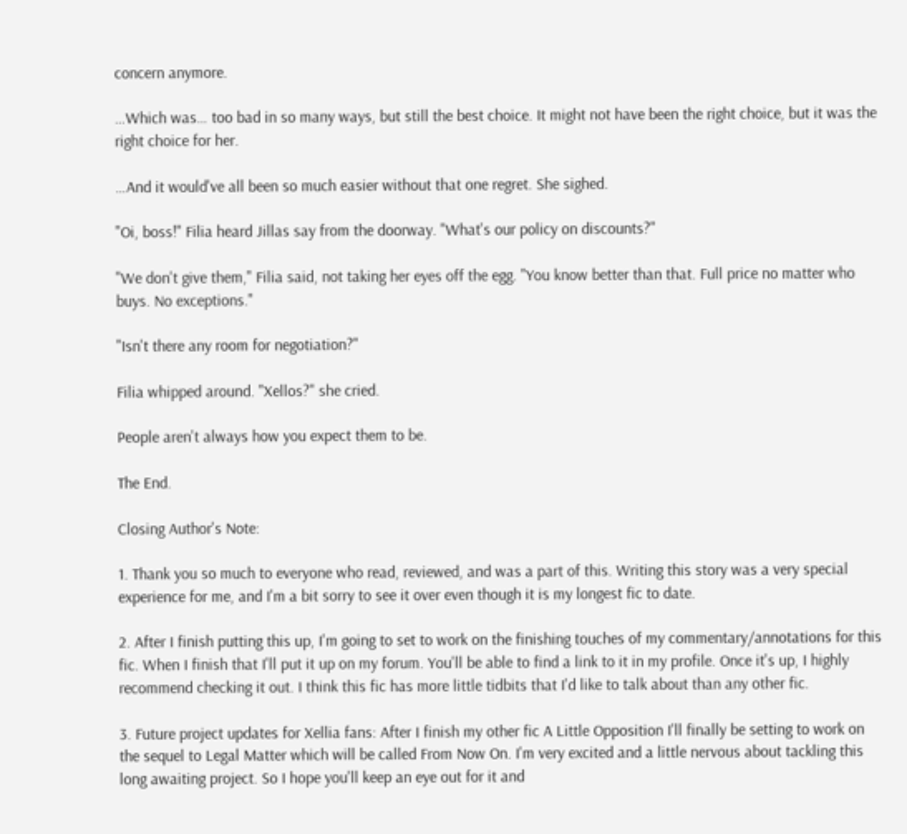concern anymore.

…Which was… too bad in so many ways, but still the best choice. It might not have been the right choice, but it was the right choice for her.

…And it would've all been so much easier without that one regret. She sighed.

"Oi, boss!" Filia heard Jillas say from the doorway. "What's our policy on discounts?"

"We don't give them," Filia said, not taking her eyes off the egg. "You know better than that. Full price no matter who buys. No exceptions."

"Isn't there any room for negotiation?"

Filia whipped around. "Xellos?" she cried.

People aren't always how you expect them to be.

The End.

Closing Author's Note:

1. Thank you so much to everyone who read, reviewed, and was a part of this. Writing this story was a very special experience for me, and I'm a bit sorry to see it over even though it is my longest fic to date.

2. After I finish putting this up, I'm going to set to work on the finishing touches of my commentary/annotations for this fic. When I finish that I'll put it up on my forum. You'll be able to find a link to it in my profile. Once it's up, I highly recommend checking it out. I think this fic has more little tidbits that I'd like to talk about than any other fic.

3. Future project updates for Xellia fans: After I finish my other fic A Little Opposition I'll finally be setting to work on the sequel to Legal Matter which will be called From Now On. I'm very excited and a little nervous about tackling this long awaiting project. So I hope you'll keep an eye out for it and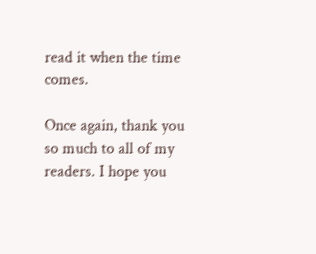read it when the time comes.

Once again, thank you so much to all of my readers. I hope you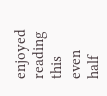enjoyed reading this even half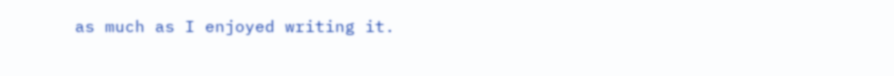as much as I enjoyed writing it.